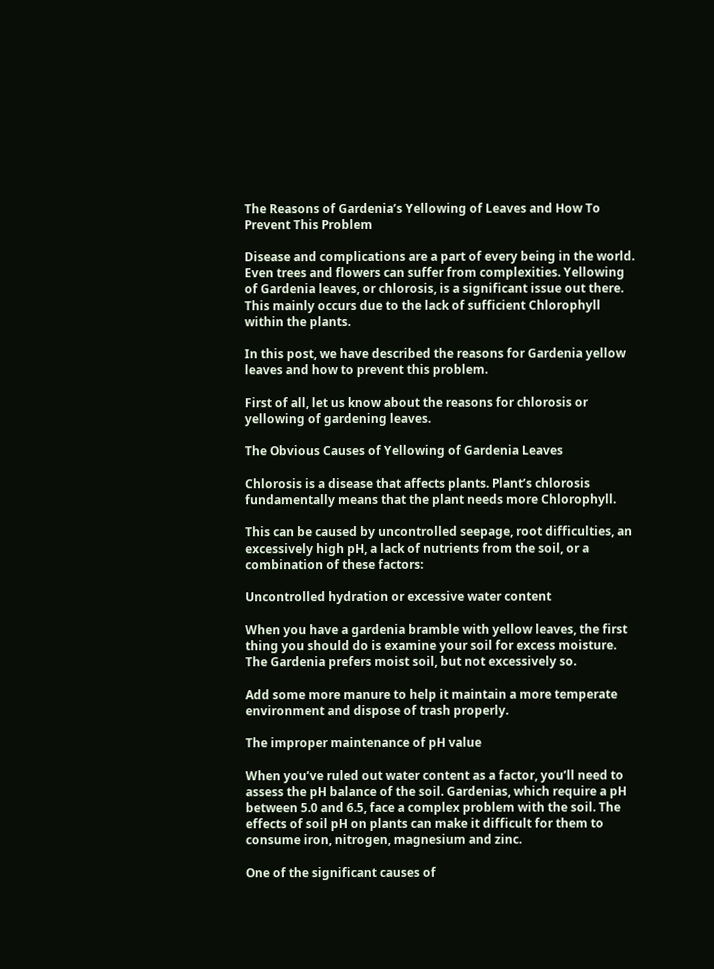The Reasons of Gardenia’s Yellowing of Leaves and How To Prevent This Problem

Disease and complications are a part of every being in the world. Even trees and flowers can suffer from complexities. Yellowing of Gardenia leaves, or chlorosis, is a significant issue out there. This mainly occurs due to the lack of sufficient Chlorophyll within the plants.

In this post, we have described the reasons for Gardenia yellow leaves and how to prevent this problem.

First of all, let us know about the reasons for chlorosis or yellowing of gardening leaves.

The Obvious Causes of Yellowing of Gardenia Leaves

Chlorosis is a disease that affects plants. Plant’s chlorosis fundamentally means that the plant needs more Chlorophyll.

This can be caused by uncontrolled seepage, root difficulties, an excessively high pH, a lack of nutrients from the soil, or a combination of these factors:

Uncontrolled hydration or excessive water content

When you have a gardenia bramble with yellow leaves, the first thing you should do is examine your soil for excess moisture. The Gardenia prefers moist soil, but not excessively so.

Add some more manure to help it maintain a more temperate environment and dispose of trash properly.

The improper maintenance of pH value

When you’ve ruled out water content as a factor, you’ll need to assess the pH balance of the soil. Gardenias, which require a pH between 5.0 and 6.5, face a complex problem with the soil. The effects of soil pH on plants can make it difficult for them to consume iron, nitrogen, magnesium and zinc.

One of the significant causes of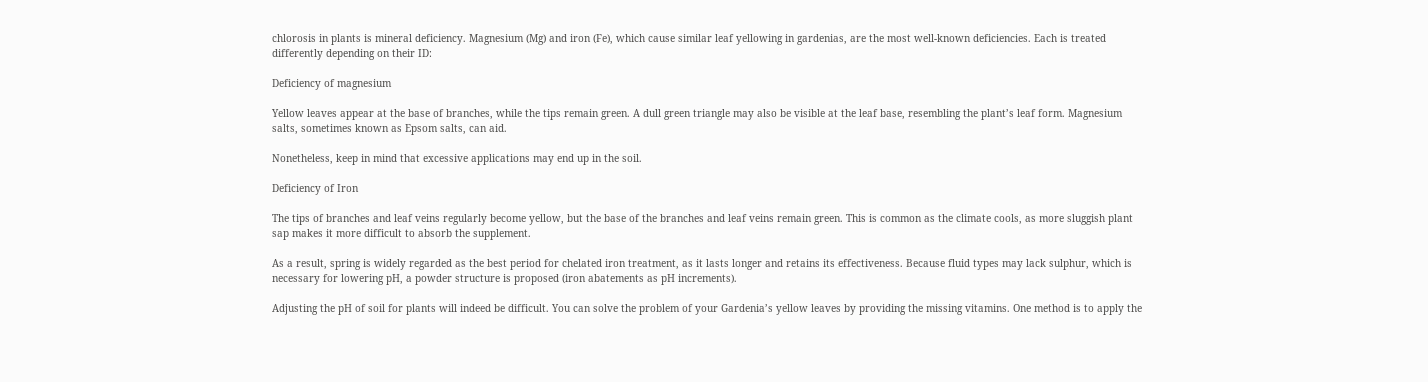chlorosis in plants is mineral deficiency. Magnesium (Mg) and iron (Fe), which cause similar leaf yellowing in gardenias, are the most well-known deficiencies. Each is treated differently depending on their ID:

Deficiency of magnesium

Yellow leaves appear at the base of branches, while the tips remain green. A dull green triangle may also be visible at the leaf base, resembling the plant’s leaf form. Magnesium salts, sometimes known as Epsom salts, can aid.

Nonetheless, keep in mind that excessive applications may end up in the soil.

Deficiency of Iron

The tips of branches and leaf veins regularly become yellow, but the base of the branches and leaf veins remain green. This is common as the climate cools, as more sluggish plant sap makes it more difficult to absorb the supplement.

As a result, spring is widely regarded as the best period for chelated iron treatment, as it lasts longer and retains its effectiveness. Because fluid types may lack sulphur, which is necessary for lowering pH, a powder structure is proposed (iron abatements as pH increments).

Adjusting the pH of soil for plants will indeed be difficult. You can solve the problem of your Gardenia’s yellow leaves by providing the missing vitamins. One method is to apply the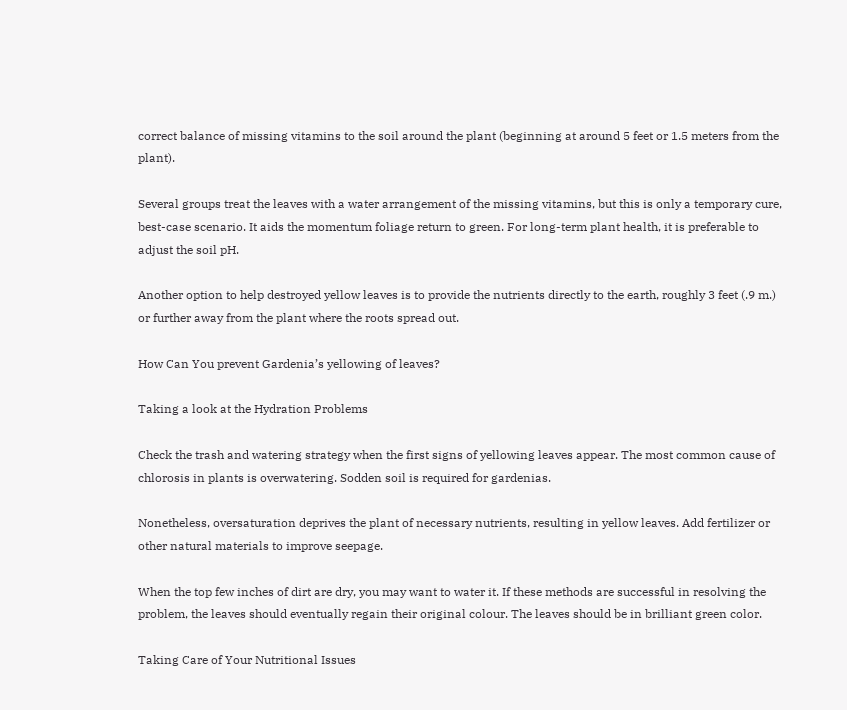correct balance of missing vitamins to the soil around the plant (beginning at around 5 feet or 1.5 meters from the plant).

Several groups treat the leaves with a water arrangement of the missing vitamins, but this is only a temporary cure, best-case scenario. It aids the momentum foliage return to green. For long-term plant health, it is preferable to adjust the soil pH.

Another option to help destroyed yellow leaves is to provide the nutrients directly to the earth, roughly 3 feet (.9 m.) or further away from the plant where the roots spread out.

How Can You prevent Gardenia’s yellowing of leaves?

Taking a look at the Hydration Problems

Check the trash and watering strategy when the first signs of yellowing leaves appear. The most common cause of chlorosis in plants is overwatering. Sodden soil is required for gardenias.

Nonetheless, oversaturation deprives the plant of necessary nutrients, resulting in yellow leaves. Add fertilizer or other natural materials to improve seepage.

When the top few inches of dirt are dry, you may want to water it. If these methods are successful in resolving the problem, the leaves should eventually regain their original colour. The leaves should be in brilliant green color.

Taking Care of Your Nutritional Issues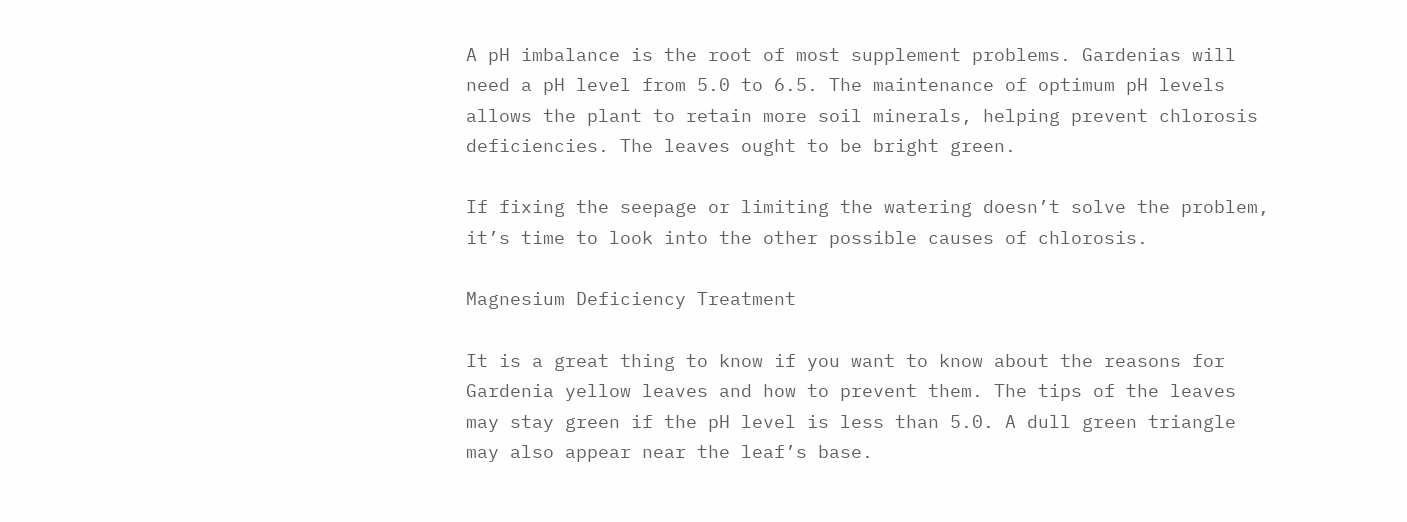A pH imbalance is the root of most supplement problems. Gardenias will need a pH level from 5.0 to 6.5. The maintenance of optimum pH levels allows the plant to retain more soil minerals, helping prevent chlorosis deficiencies. The leaves ought to be bright green.

If fixing the seepage or limiting the watering doesn’t solve the problem, it’s time to look into the other possible causes of chlorosis.

Magnesium Deficiency Treatment

It is a great thing to know if you want to know about the reasons for Gardenia yellow leaves and how to prevent them. The tips of the leaves may stay green if the pH level is less than 5.0. A dull green triangle may also appear near the leaf’s base.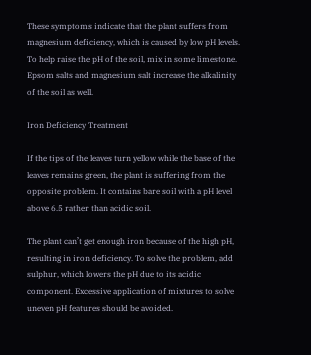These symptoms indicate that the plant suffers from magnesium deficiency, which is caused by low pH levels. To help raise the pH of the soil, mix in some limestone. Epsom salts and magnesium salt increase the alkalinity of the soil as well.

Iron Deficiency Treatment

If the tips of the leaves turn yellow while the base of the leaves remains green, the plant is suffering from the opposite problem. It contains bare soil with a pH level above 6.5 rather than acidic soil.

The plant can’t get enough iron because of the high pH, resulting in iron deficiency. To solve the problem, add sulphur, which lowers the pH due to its acidic component. Excessive application of mixtures to solve uneven pH features should be avoided.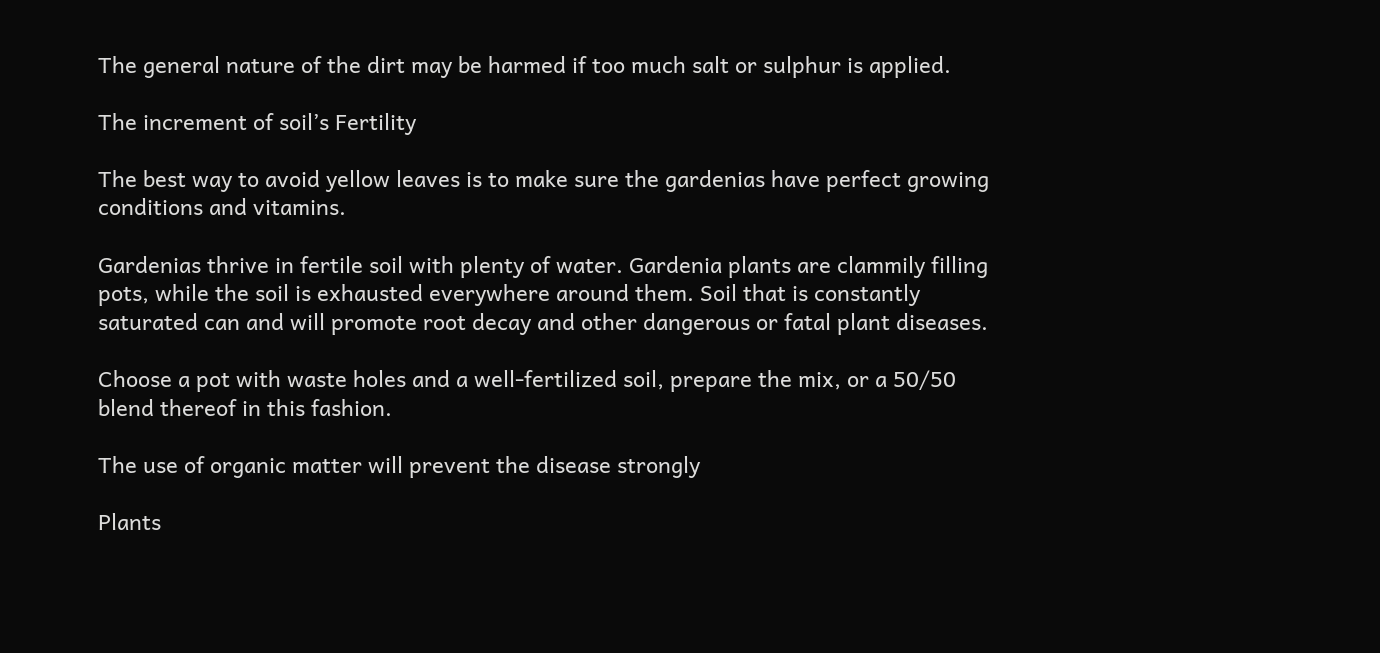The general nature of the dirt may be harmed if too much salt or sulphur is applied.

The increment of soil’s Fertility

The best way to avoid yellow leaves is to make sure the gardenias have perfect growing conditions and vitamins.

Gardenias thrive in fertile soil with plenty of water. Gardenia plants are clammily filling pots, while the soil is exhausted everywhere around them. Soil that is constantly saturated can and will promote root decay and other dangerous or fatal plant diseases.

Choose a pot with waste holes and a well-fertilized soil, prepare the mix, or a 50/50 blend thereof in this fashion.

The use of organic matter will prevent the disease strongly

Plants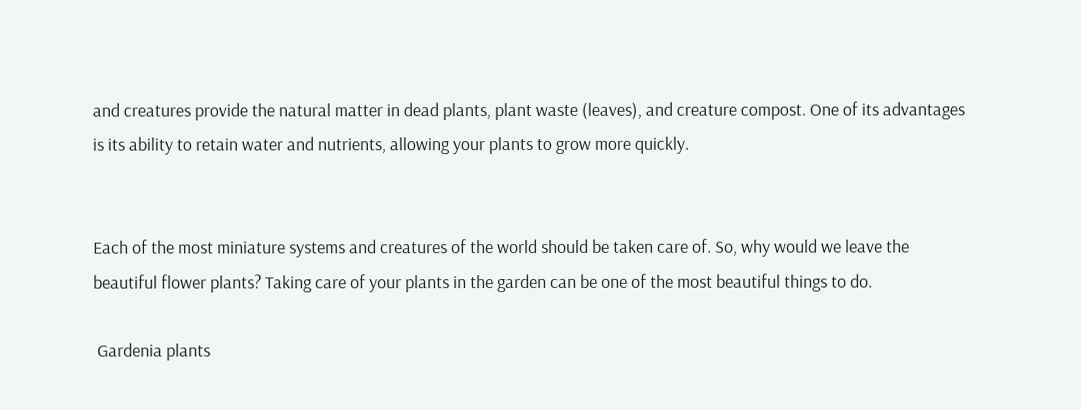and creatures provide the natural matter in dead plants, plant waste (leaves), and creature compost. One of its advantages is its ability to retain water and nutrients, allowing your plants to grow more quickly.


Each of the most miniature systems and creatures of the world should be taken care of. So, why would we leave the beautiful flower plants? Taking care of your plants in the garden can be one of the most beautiful things to do.

 Gardenia plants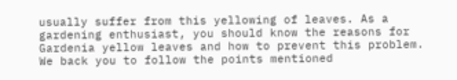usually suffer from this yellowing of leaves. As a gardening enthusiast, you should know the reasons for Gardenia yellow leaves and how to prevent this problem. We back you to follow the points mentioned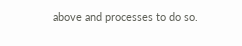above and processes to do so.